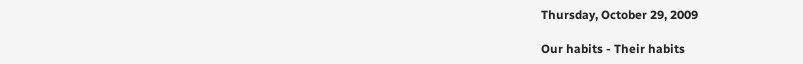Thursday, October 29, 2009

Our habits - Their habits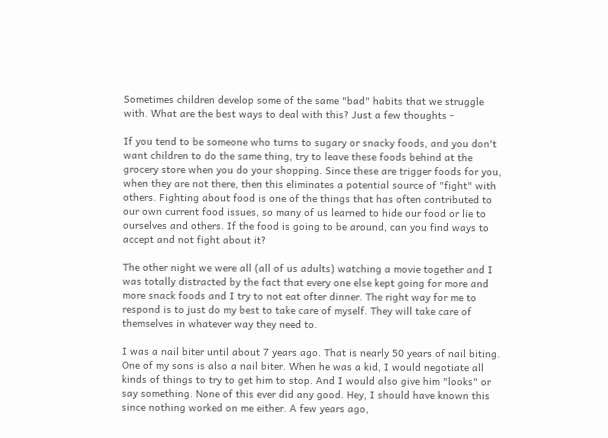Sometimes children develop some of the same "bad" habits that we struggle with. What are the best ways to deal with this? Just a few thoughts -

If you tend to be someone who turns to sugary or snacky foods, and you don't want children to do the same thing, try to leave these foods behind at the grocery store when you do your shopping. Since these are trigger foods for you, when they are not there, then this eliminates a potential source of "fight" with others. Fighting about food is one of the things that has often contributed to our own current food issues, so many of us learned to hide our food or lie to ourselves and others. If the food is going to be around, can you find ways to accept and not fight about it?

The other night we were all (all of us adults) watching a movie together and I was totally distracted by the fact that every one else kept going for more and more snack foods and I try to not eat ofter dinner. The right way for me to respond is to just do my best to take care of myself. They will take care of themselves in whatever way they need to.

I was a nail biter until about 7 years ago. That is nearly 50 years of nail biting. One of my sons is also a nail biter. When he was a kid, I would negotiate all kinds of things to try to get him to stop. And I would also give him "looks" or say something. None of this ever did any good. Hey, I should have known this since nothing worked on me either. A few years ago,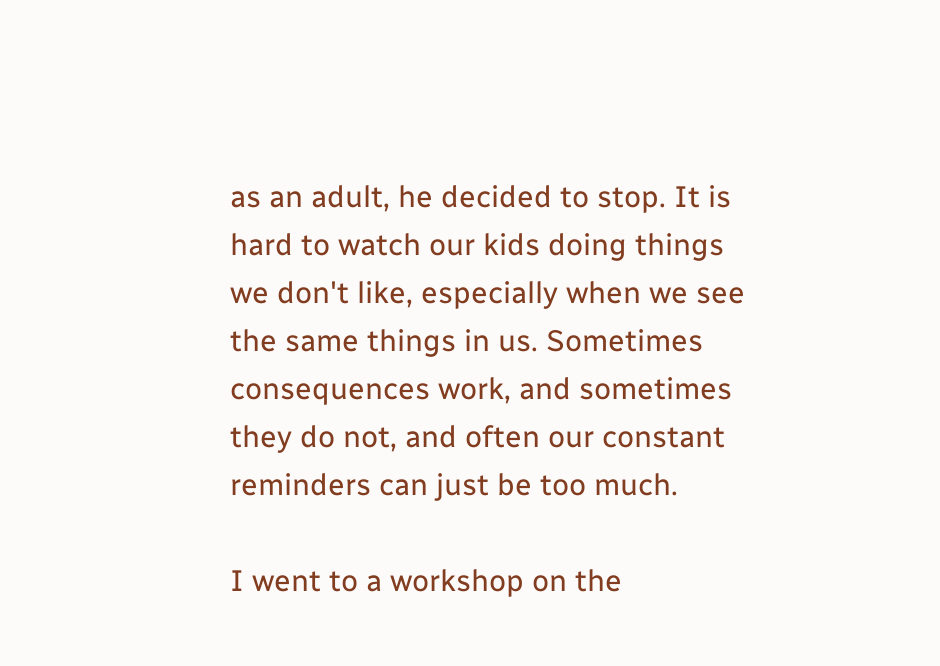as an adult, he decided to stop. It is hard to watch our kids doing things we don't like, especially when we see the same things in us. Sometimes consequences work, and sometimes they do not, and often our constant reminders can just be too much.

I went to a workshop on the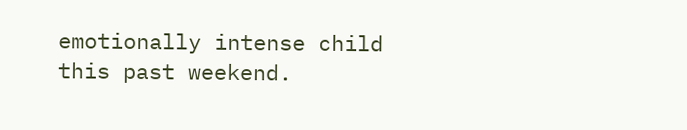emotionally intense child this past weekend.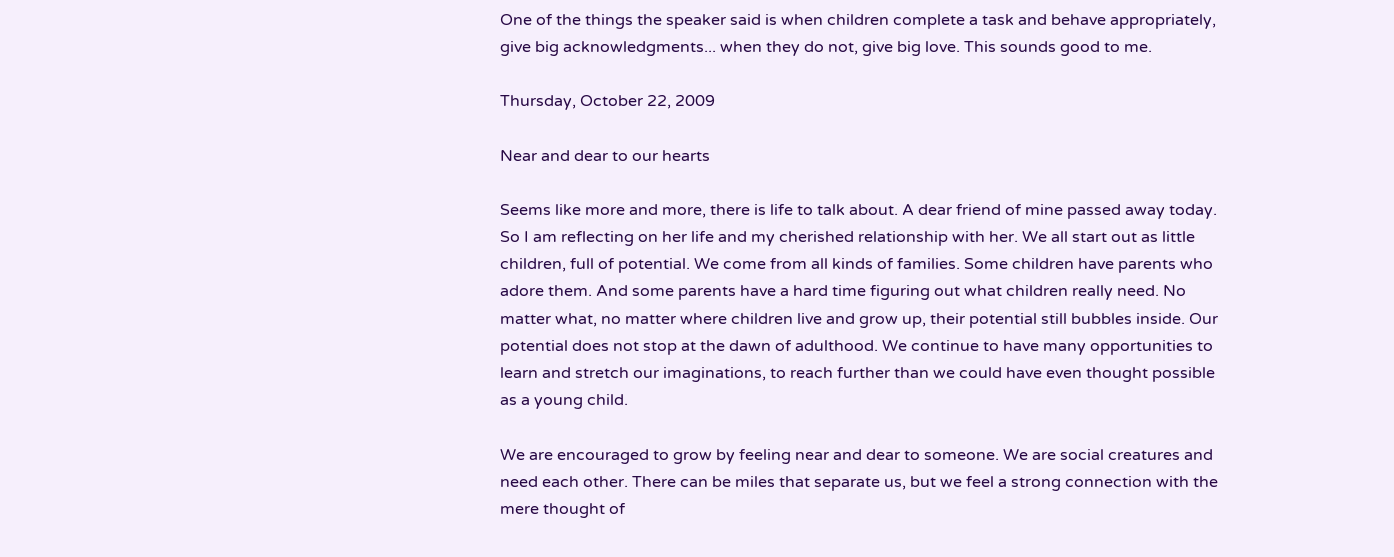One of the things the speaker said is when children complete a task and behave appropriately, give big acknowledgments... when they do not, give big love. This sounds good to me.

Thursday, October 22, 2009

Near and dear to our hearts

Seems like more and more, there is life to talk about. A dear friend of mine passed away today. So I am reflecting on her life and my cherished relationship with her. We all start out as little children, full of potential. We come from all kinds of families. Some children have parents who adore them. And some parents have a hard time figuring out what children really need. No matter what, no matter where children live and grow up, their potential still bubbles inside. Our potential does not stop at the dawn of adulthood. We continue to have many opportunities to learn and stretch our imaginations, to reach further than we could have even thought possible as a young child.

We are encouraged to grow by feeling near and dear to someone. We are social creatures and need each other. There can be miles that separate us, but we feel a strong connection with the mere thought of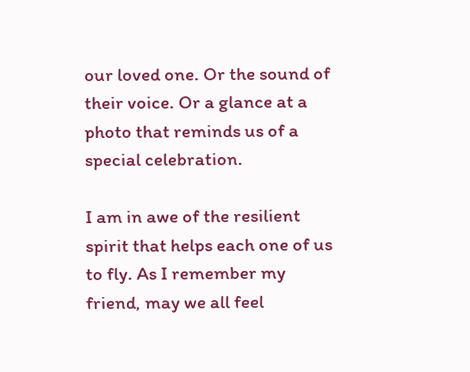our loved one. Or the sound of their voice. Or a glance at a photo that reminds us of a special celebration.

I am in awe of the resilient spirit that helps each one of us to fly. As I remember my friend, may we all feel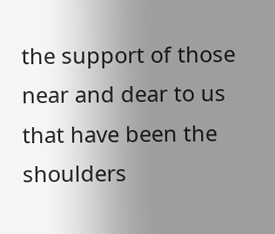the support of those near and dear to us that have been the shoulders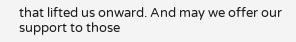that lifted us onward. And may we offer our support to those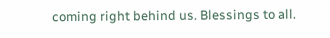coming right behind us. Blessings to all.